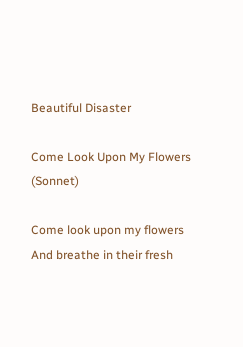Beautiful Disaster

Come Look Upon My Flowers (Sonnet)

Come look upon my flowers
And breathe in their fresh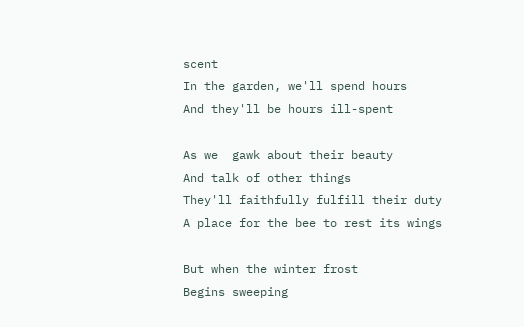scent
In the garden, we'll spend hours
And they'll be hours ill-spent

As we  gawk about their beauty
And talk of other things
They'll faithfully fulfill their duty
A place for the bee to rest its wings

But when the winter frost
Begins sweeping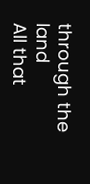through the land
All that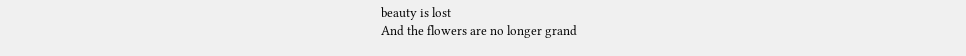beauty is lost
And the flowers are no longer grand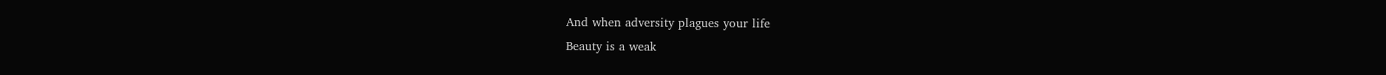And when adversity plagues your life
Beauty is a weak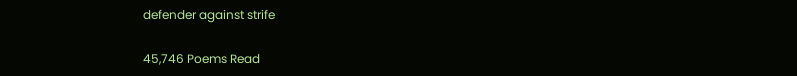defender against strife

45,746 Poems Read